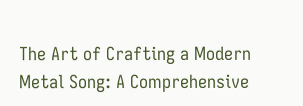The Art of Crafting a Modern Metal Song: A Comprehensive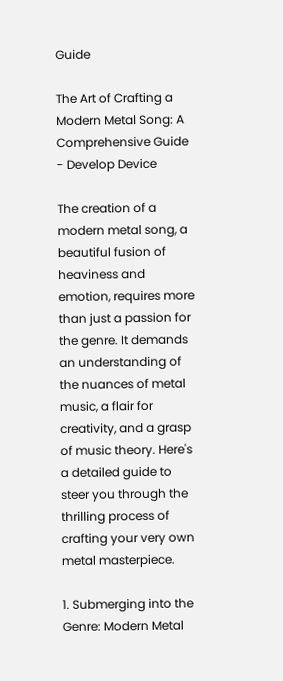Guide

The Art of Crafting a Modern Metal Song: A Comprehensive Guide - Develop Device

The creation of a modern metal song, a beautiful fusion of heaviness and emotion, requires more than just a passion for the genre. It demands an understanding of the nuances of metal music, a flair for creativity, and a grasp of music theory. Here's a detailed guide to steer you through the thrilling process of crafting your very own metal masterpiece.

1. Submerging into the Genre: Modern Metal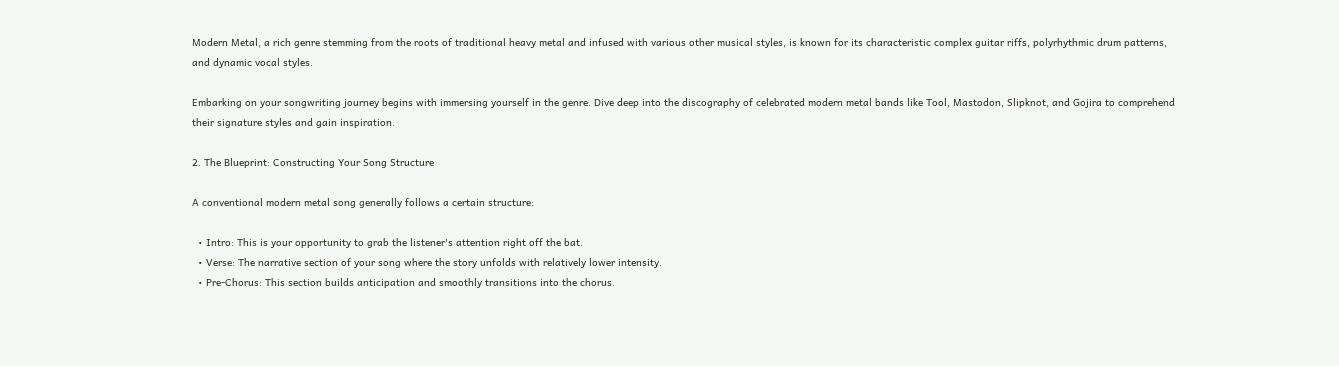Modern Metal, a rich genre stemming from the roots of traditional heavy metal and infused with various other musical styles, is known for its characteristic complex guitar riffs, polyrhythmic drum patterns, and dynamic vocal styles.

Embarking on your songwriting journey begins with immersing yourself in the genre. Dive deep into the discography of celebrated modern metal bands like Tool, Mastodon, Slipknot, and Gojira to comprehend their signature styles and gain inspiration.

2. The Blueprint: Constructing Your Song Structure

A conventional modern metal song generally follows a certain structure:

  • Intro: This is your opportunity to grab the listener's attention right off the bat.
  • Verse: The narrative section of your song where the story unfolds with relatively lower intensity.
  • Pre-Chorus: This section builds anticipation and smoothly transitions into the chorus.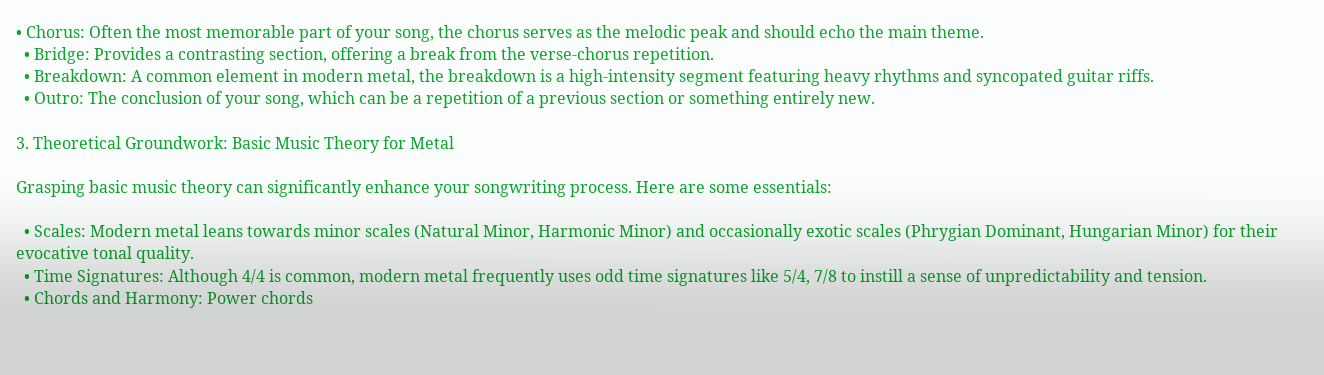• Chorus: Often the most memorable part of your song, the chorus serves as the melodic peak and should echo the main theme.
  • Bridge: Provides a contrasting section, offering a break from the verse-chorus repetition.
  • Breakdown: A common element in modern metal, the breakdown is a high-intensity segment featuring heavy rhythms and syncopated guitar riffs.
  • Outro: The conclusion of your song, which can be a repetition of a previous section or something entirely new.

3. Theoretical Groundwork: Basic Music Theory for Metal

Grasping basic music theory can significantly enhance your songwriting process. Here are some essentials:

  • Scales: Modern metal leans towards minor scales (Natural Minor, Harmonic Minor) and occasionally exotic scales (Phrygian Dominant, Hungarian Minor) for their evocative tonal quality.
  • Time Signatures: Although 4/4 is common, modern metal frequently uses odd time signatures like 5/4, 7/8 to instill a sense of unpredictability and tension.
  • Chords and Harmony: Power chords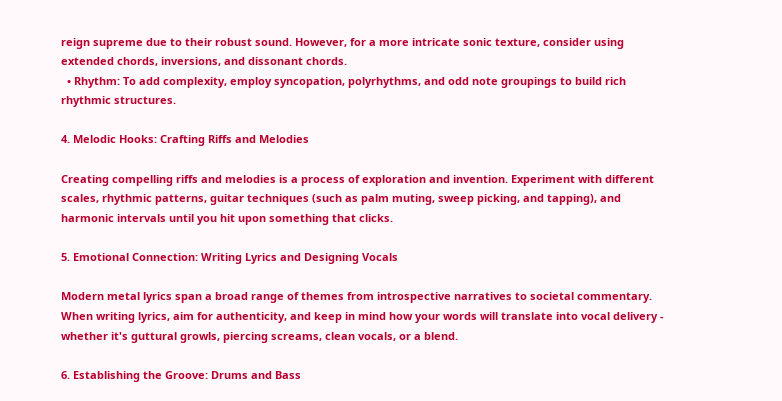reign supreme due to their robust sound. However, for a more intricate sonic texture, consider using extended chords, inversions, and dissonant chords.
  • Rhythm: To add complexity, employ syncopation, polyrhythms, and odd note groupings to build rich rhythmic structures.

4. Melodic Hooks: Crafting Riffs and Melodies

Creating compelling riffs and melodies is a process of exploration and invention. Experiment with different scales, rhythmic patterns, guitar techniques (such as palm muting, sweep picking, and tapping), and harmonic intervals until you hit upon something that clicks.

5. Emotional Connection: Writing Lyrics and Designing Vocals

Modern metal lyrics span a broad range of themes from introspective narratives to societal commentary. When writing lyrics, aim for authenticity, and keep in mind how your words will translate into vocal delivery - whether it's guttural growls, piercing screams, clean vocals, or a blend.

6. Establishing the Groove: Drums and Bass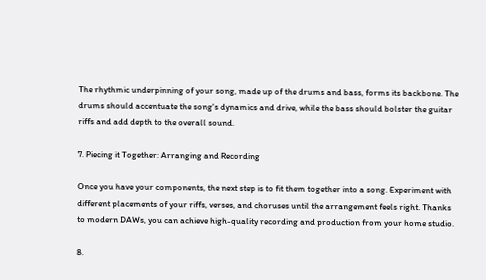The rhythmic underpinning of your song, made up of the drums and bass, forms its backbone. The drums should accentuate the song's dynamics and drive, while the bass should bolster the guitar riffs and add depth to the overall sound.

7. Piecing it Together: Arranging and Recording

Once you have your components, the next step is to fit them together into a song. Experiment with different placements of your riffs, verses, and choruses until the arrangement feels right. Thanks to modern DAWs, you can achieve high-quality recording and production from your home studio.

8.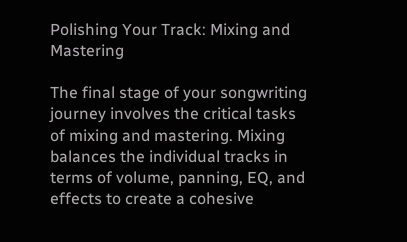Polishing Your Track: Mixing and Mastering

The final stage of your songwriting journey involves the critical tasks of mixing and mastering. Mixing balances the individual tracks in terms of volume, panning, EQ, and effects to create a cohesive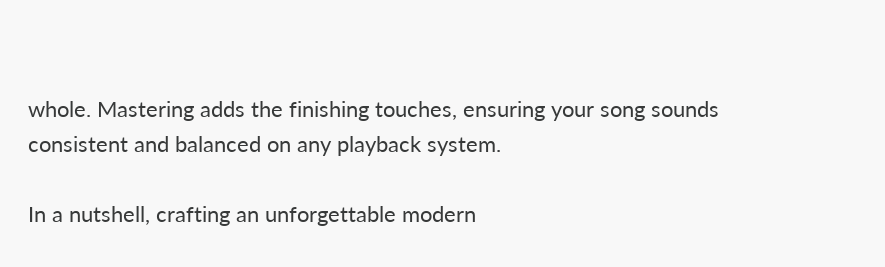whole. Mastering adds the finishing touches, ensuring your song sounds consistent and balanced on any playback system.

In a nutshell, crafting an unforgettable modern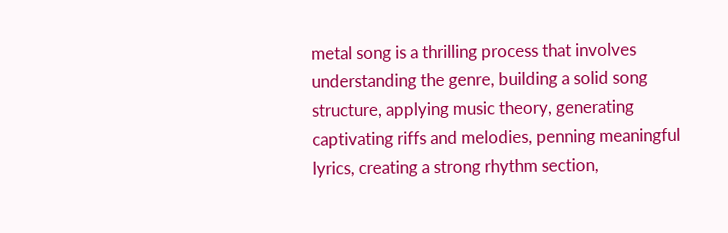metal song is a thrilling process that involves understanding the genre, building a solid song structure, applying music theory, generating captivating riffs and melodies, penning meaningful lyrics, creating a strong rhythm section,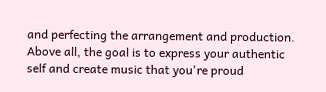and perfecting the arrangement and production. Above all, the goal is to express your authentic self and create music that you're proud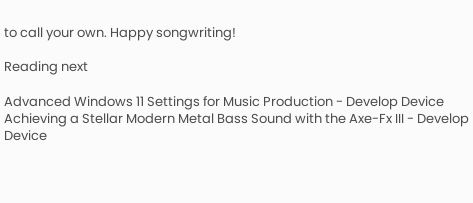to call your own. Happy songwriting!

Reading next

Advanced Windows 11 Settings for Music Production - Develop Device
Achieving a Stellar Modern Metal Bass Sound with the Axe-Fx III - Develop Device